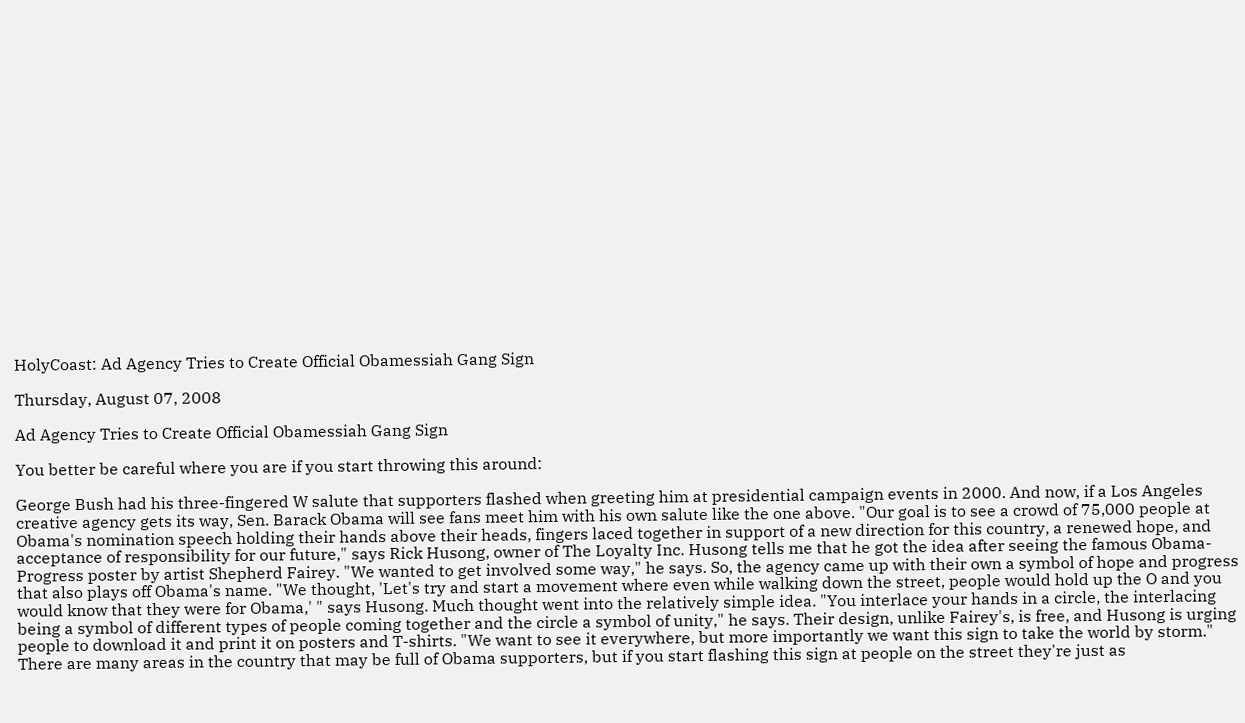HolyCoast: Ad Agency Tries to Create Official Obamessiah Gang Sign

Thursday, August 07, 2008

Ad Agency Tries to Create Official Obamessiah Gang Sign

You better be careful where you are if you start throwing this around:

George Bush had his three-fingered W salute that supporters flashed when greeting him at presidential campaign events in 2000. And now, if a Los Angeles creative agency gets its way, Sen. Barack Obama will see fans meet him with his own salute like the one above. "Our goal is to see a crowd of 75,000 people at Obama's nomination speech holding their hands above their heads, fingers laced together in support of a new direction for this country, a renewed hope, and acceptance of responsibility for our future," says Rick Husong, owner of The Loyalty Inc. Husong tells me that he got the idea after seeing the famous Obama-Progress poster by artist Shepherd Fairey. "We wanted to get involved some way," he says. So, the agency came up with their own a symbol of hope and progress that also plays off Obama's name. "We thought, 'Let's try and start a movement where even while walking down the street, people would hold up the O and you would know that they were for Obama,' " says Husong. Much thought went into the relatively simple idea. "You interlace your hands in a circle, the interlacing being a symbol of different types of people coming together and the circle a symbol of unity," he says. Their design, unlike Fairey's, is free, and Husong is urging people to download it and print it on posters and T-shirts. "We want to see it everywhere, but more importantly we want this sign to take the world by storm."
There are many areas in the country that may be full of Obama supporters, but if you start flashing this sign at people on the street they're just as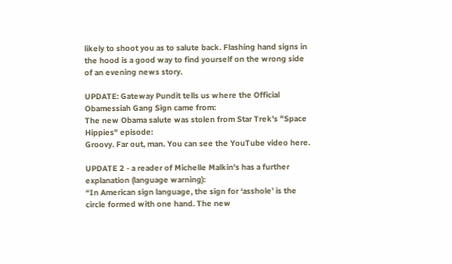likely to shoot you as to salute back. Flashing hand signs in the hood is a good way to find yourself on the wrong side of an evening news story.

UPDATE: Gateway Pundit tells us where the Official Obamessiah Gang Sign came from:
The new Obama salute was stolen from Star Trek's "Space Hippies" episode:
Groovy. Far out, man. You can see the YouTube video here.

UPDATE 2 - a reader of Michelle Malkin's has a further explanation (language warning):
“In American sign language, the sign for ‘asshole’ is the circle formed with one hand. The new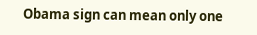Obama sign can mean only one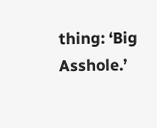thing: ‘Big Asshole.’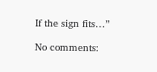If the sign fits…”

No comments: